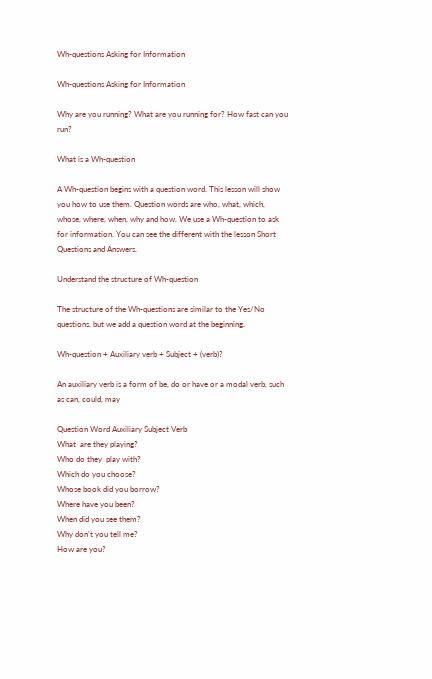Wh-questions Asking for Information

Wh-questions Asking for Information

Why are you running? What are you running for? How fast can you run?

What is a Wh-question

A Wh-question begins with a question word. This lesson will show you how to use them. Question words are who, what, which, whose, where, when, why and how. We use a Wh-question to ask for information. You can see the different with the lesson Short Questions and Answers.

Understand the structure of Wh-question

The structure of the Wh-questions are similar to the Yes/No questions, but we add a question word at the beginning.

Wh-question + Auxiliary verb + Subject + (verb)?

An auxiliary verb is a form of be, do or have or a modal verb, such as can, could, may

Question Word Auxiliary Subject Verb
What  are they playing?
Who do they  play with?
Which do you choose?
Whose book did you borrow?
Where have you been?
When did you see them?
Why don’t you tell me?
How are you?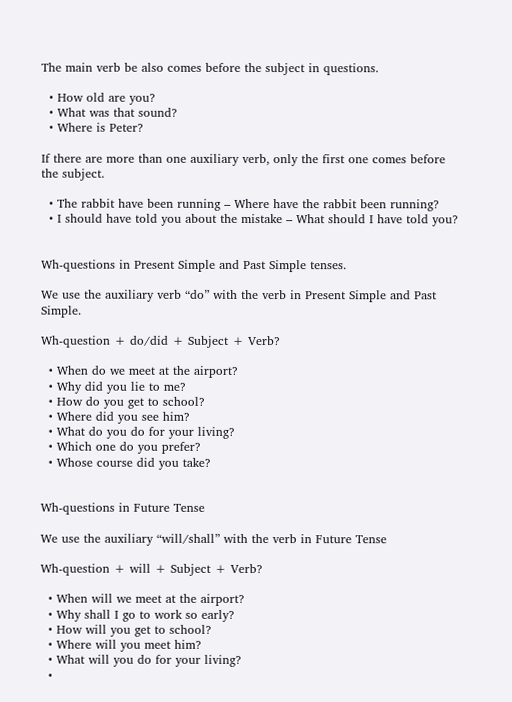The main verb be also comes before the subject in questions.

  • How old are you?
  • What was that sound?
  • Where is Peter?

If there are more than one auxiliary verb, only the first one comes before the subject.

  • The rabbit have been running – Where have the rabbit been running?
  • I should have told you about the mistake – What should I have told you?


Wh-questions in Present Simple and Past Simple tenses.

We use the auxiliary verb “do” with the verb in Present Simple and Past Simple.

Wh-question + do/did + Subject + Verb?

  • When do we meet at the airport?
  • Why did you lie to me?
  • How do you get to school?
  • Where did you see him?
  • What do you do for your living?
  • Which one do you prefer?
  • Whose course did you take?


Wh-questions in Future Tense

We use the auxiliary “will/shall” with the verb in Future Tense

Wh-question + will + Subject + Verb?

  • When will we meet at the airport?
  • Why shall I go to work so early?
  • How will you get to school?
  • Where will you meet him?
  • What will you do for your living?
  •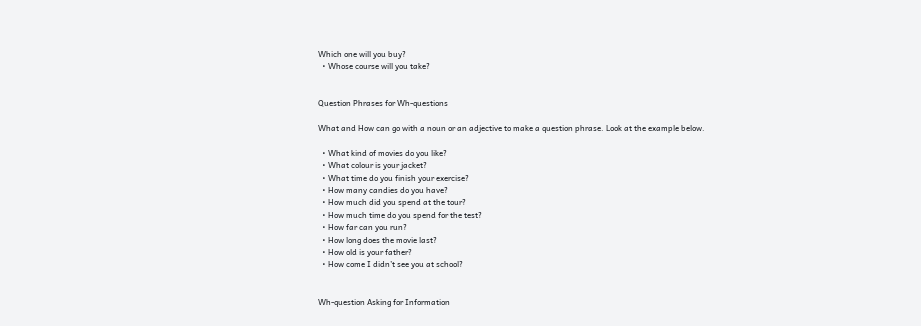Which one will you buy?
  • Whose course will you take?


Question Phrases for Wh-questions

What and How can go with a noun or an adjective to make a question phrase. Look at the example below.

  • What kind of movies do you like?
  • What colour is your jacket?
  • What time do you finish your exercise?
  • How many candies do you have?
  • How much did you spend at the tour?
  • How much time do you spend for the test?
  • How far can you run?
  • How long does the movie last?
  • How old is your father?
  • How come I didn’t see you at school?


Wh-question Asking for Information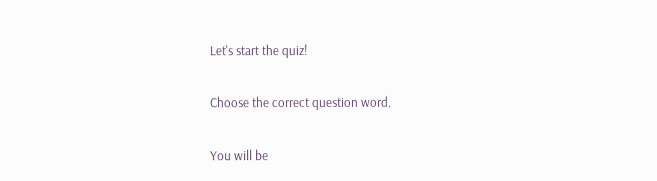Let's start the quiz!

Choose the correct question word.

You will be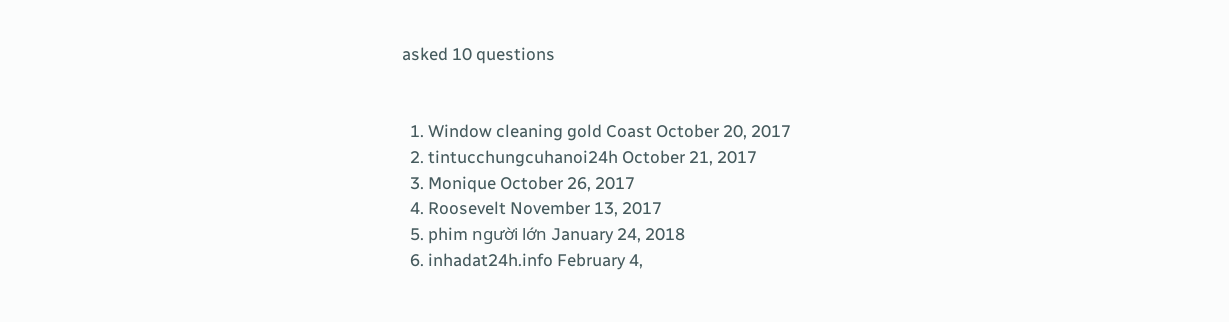asked 10 questions


  1. Window cleaning gold Coast October 20, 2017
  2. tintucchungcuhanoi24h October 21, 2017
  3. Monique October 26, 2017
  4. Roosevelt November 13, 2017
  5. phim người lớn January 24, 2018
  6. inhadat24h.info February 4,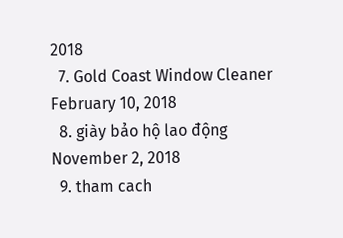2018
  7. Gold Coast Window Cleaner February 10, 2018
  8. giày bảo hộ lao động November 2, 2018
  9. tham cach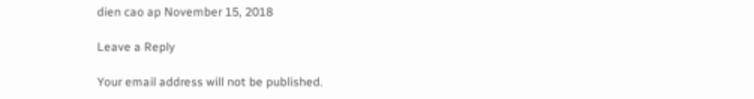dien cao ap November 15, 2018

Leave a Reply

Your email address will not be published.